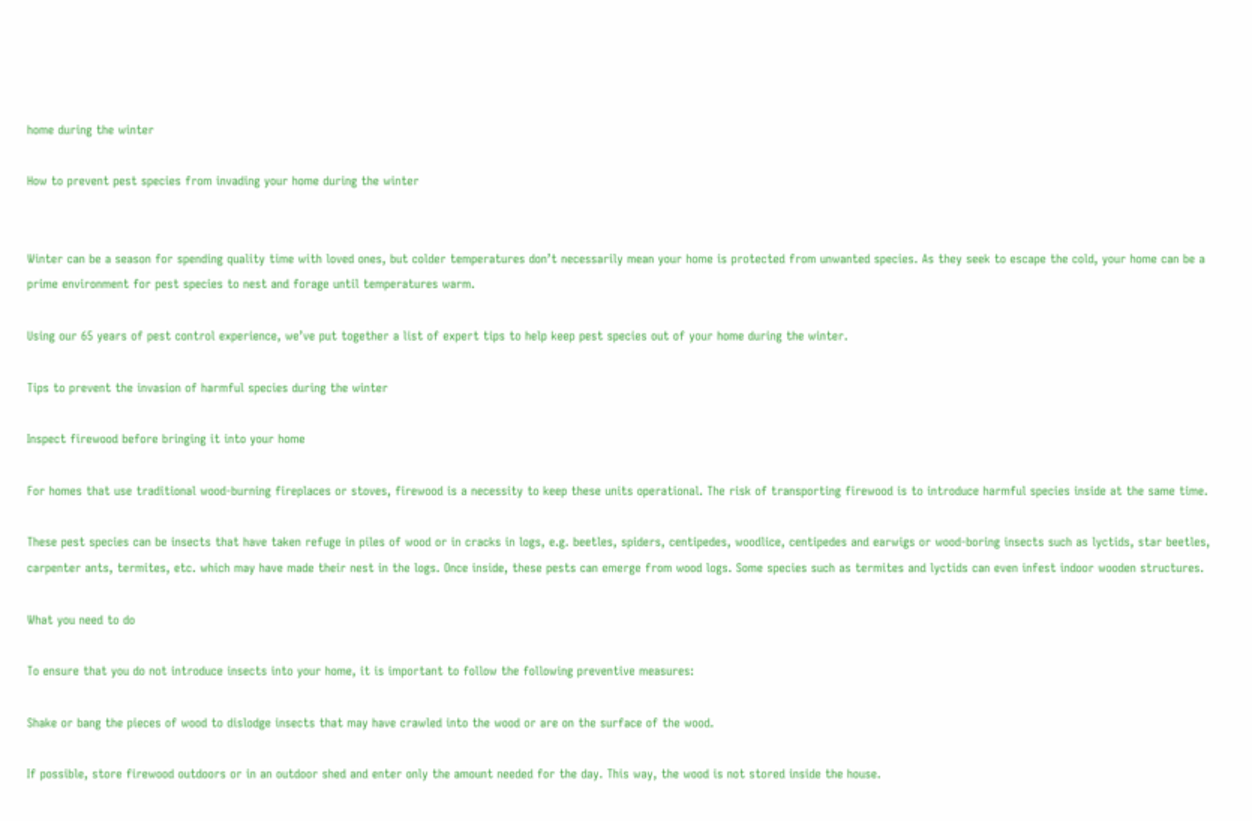home during the winter

How to prevent pest species from invading your home during the winter


Winter can be a season for spending quality time with loved ones, but colder temperatures don’t necessarily mean your home is protected from unwanted species. As they seek to escape the cold, your home can be a prime environment for pest species to nest and forage until temperatures warm.

Using our 65 years of pest control experience, we’ve put together a list of expert tips to help keep pest species out of your home during the winter.

Tips to prevent the invasion of harmful species during the winter

Inspect firewood before bringing it into your home

For homes that use traditional wood-burning fireplaces or stoves, firewood is a necessity to keep these units operational. The risk of transporting firewood is to introduce harmful species inside at the same time.

These pest species can be insects that have taken refuge in piles of wood or in cracks in logs, e.g. beetles, spiders, centipedes, woodlice, centipedes and earwigs or wood-boring insects such as lyctids, star beetles, carpenter ants, termites, etc. which may have made their nest in the logs. Once inside, these pests can emerge from wood logs. Some species such as termites and lyctids can even infest indoor wooden structures.

What you need to do

To ensure that you do not introduce insects into your home, it is important to follow the following preventive measures:

Shake or bang the pieces of wood to dislodge insects that may have crawled into the wood or are on the surface of the wood.

If possible, store firewood outdoors or in an outdoor shed and enter only the amount needed for the day. This way, the wood is not stored inside the house.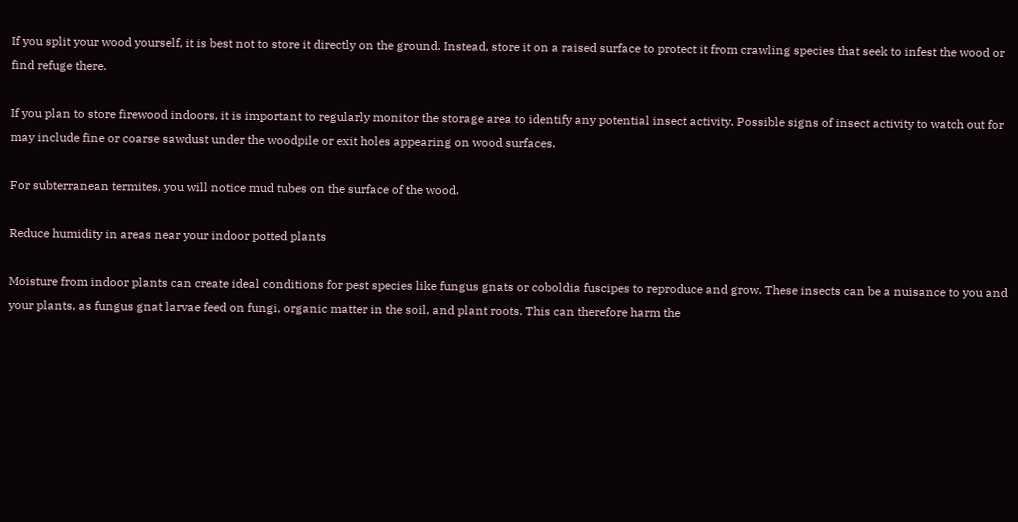If you split your wood yourself, it is best not to store it directly on the ground. Instead, store it on a raised surface to protect it from crawling species that seek to infest the wood or find refuge there.

If you plan to store firewood indoors, it is important to regularly monitor the storage area to identify any potential insect activity. Possible signs of insect activity to watch out for may include fine or coarse sawdust under the woodpile or exit holes appearing on wood surfaces.

For subterranean termites, you will notice mud tubes on the surface of the wood.

Reduce humidity in areas near your indoor potted plants

Moisture from indoor plants can create ideal conditions for pest species like fungus gnats or coboldia fuscipes to reproduce and grow. These insects can be a nuisance to you and your plants, as fungus gnat larvae feed on fungi, organic matter in the soil, and plant roots. This can therefore harm the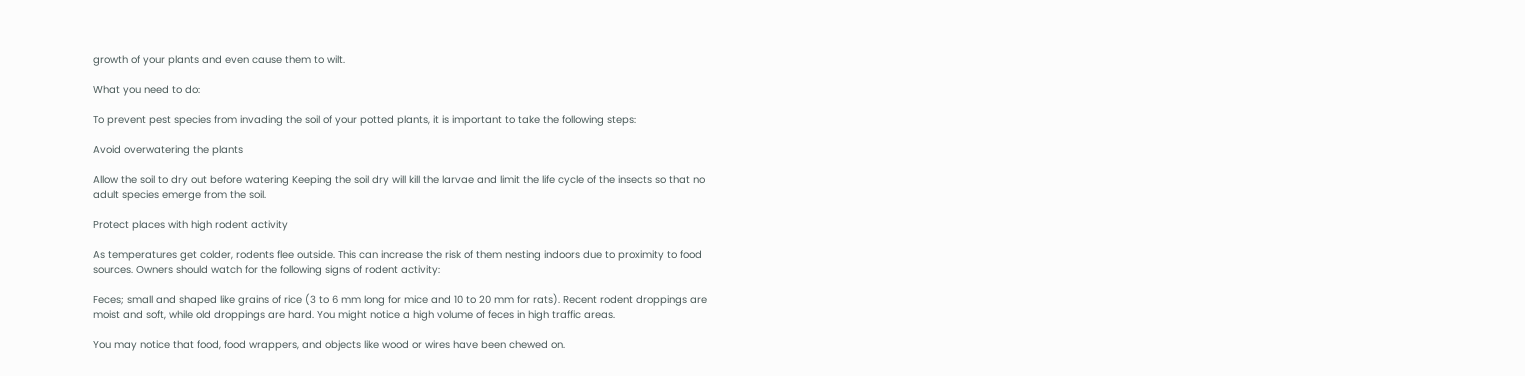growth of your plants and even cause them to wilt.

What you need to do:

To prevent pest species from invading the soil of your potted plants, it is important to take the following steps:

Avoid overwatering the plants

Allow the soil to dry out before watering Keeping the soil dry will kill the larvae and limit the life cycle of the insects so that no adult species emerge from the soil.

Protect places with high rodent activity

As temperatures get colder, rodents flee outside. This can increase the risk of them nesting indoors due to proximity to food sources. Owners should watch for the following signs of rodent activity:

Feces; small and shaped like grains of rice (3 to 6 mm long for mice and 10 to 20 mm for rats). Recent rodent droppings are moist and soft, while old droppings are hard. You might notice a high volume of feces in high traffic areas.

You may notice that food, food wrappers, and objects like wood or wires have been chewed on.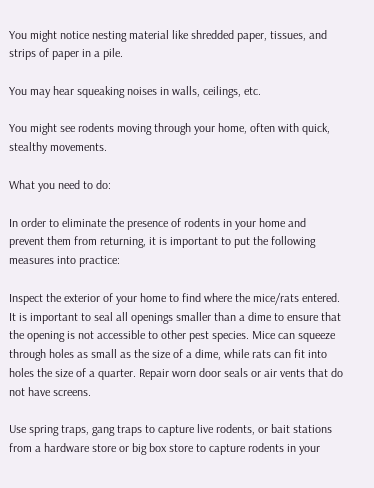You might notice nesting material like shredded paper, tissues, and strips of paper in a pile.

You may hear squeaking noises in walls, ceilings, etc.

You might see rodents moving through your home, often with quick, stealthy movements.

What you need to do:

In order to eliminate the presence of rodents in your home and prevent them from returning, it is important to put the following measures into practice:

Inspect the exterior of your home to find where the mice/rats entered. It is important to seal all openings smaller than a dime to ensure that the opening is not accessible to other pest species. Mice can squeeze through holes as small as the size of a dime, while rats can fit into holes the size of a quarter. Repair worn door seals or air vents that do not have screens.

Use spring traps, gang traps to capture live rodents, or bait stations from a hardware store or big box store to capture rodents in your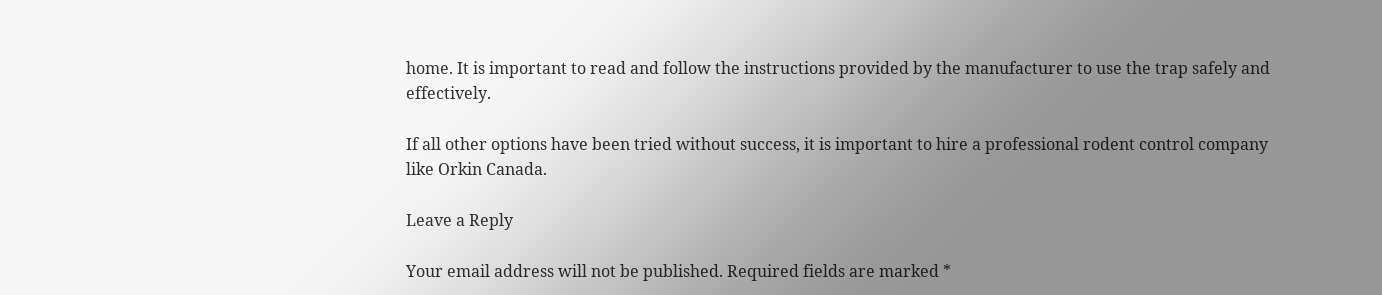home. It is important to read and follow the instructions provided by the manufacturer to use the trap safely and effectively.

If all other options have been tried without success, it is important to hire a professional rodent control company like Orkin Canada.

Leave a Reply

Your email address will not be published. Required fields are marked *